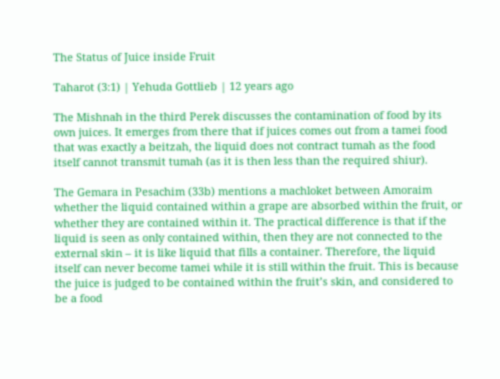The Status of Juice inside Fruit

Taharot (3:1) | Yehuda Gottlieb | 12 years ago

The Mishnah in the third Perek discusses the contamination of food by its own juices. It emerges from there that if juices comes out from a tamei food that was exactly a beitzah, the liquid does not contract tumah as the food itself cannot transmit tumah (as it is then less than the required shiur).

The Gemara in Pesachim (33b) mentions a machloket between Amoraim whether the liquid contained within a grape are absorbed within the fruit, or whether they are contained within it. The practical difference is that if the liquid is seen as only contained within, then they are not connected to the external skin – it is like liquid that fills a container. Therefore, the liquid itself can never become tamei while it is still within the fruit. This is because the juice is judged to be contained within the fruit’s skin, and considered to be a food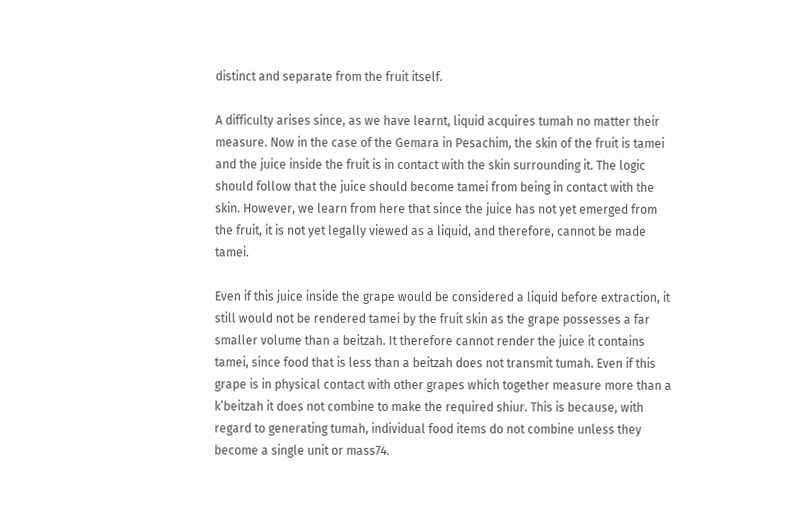distinct and separate from the fruit itself.

A difficulty arises since, as we have learnt, liquid acquires tumah no matter their measure. Now in the case of the Gemara in Pesachim, the skin of the fruit is tamei and the juice inside the fruit is in contact with the skin surrounding it. The logic should follow that the juice should become tamei from being in contact with the skin. However, we learn from here that since the juice has not yet emerged from the fruit, it is not yet legally viewed as a liquid, and therefore, cannot be made tamei.

Even if this juice inside the grape would be considered a liquid before extraction, it still would not be rendered tamei by the fruit skin as the grape possesses a far smaller volume than a beitzah. It therefore cannot render the juice it contains tamei, since food that is less than a beitzah does not transmit tumah. Even if this grape is in physical contact with other grapes which together measure more than a k’beitzah it does not combine to make the required shiur. This is because, with regard to generating tumah, individual food items do not combine unless they become a single unit or mass74.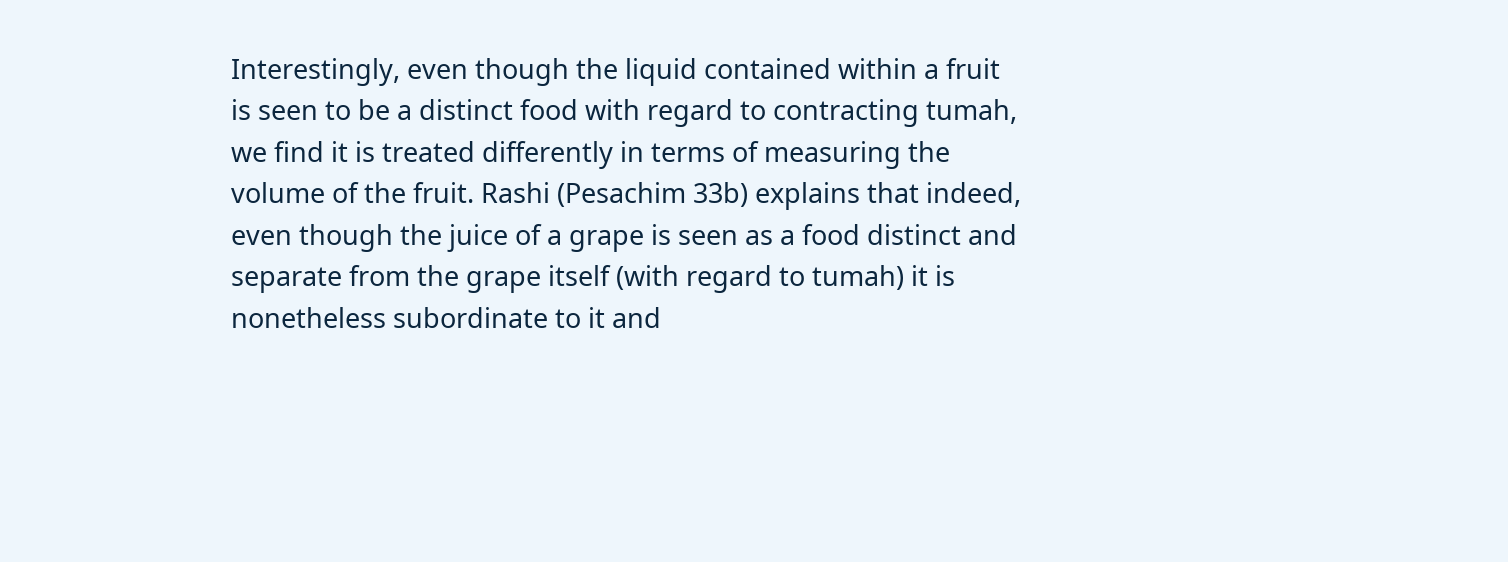Interestingly, even though the liquid contained within a fruit is seen to be a distinct food with regard to contracting tumah, we find it is treated differently in terms of measuring the volume of the fruit. Rashi (Pesachim 33b) explains that indeed, even though the juice of a grape is seen as a food distinct and separate from the grape itself (with regard to tumah) it is nonetheless subordinate to it and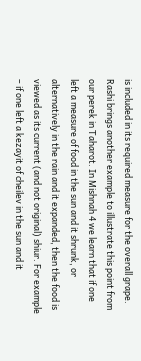is included in its required measure for the overall grape. Rashi brings another example to illustrate this point from our perek in Taharot. In Mishnah 4 we learn that if one left a measure of food in the sun and it shrunk, or alternatively in the rain and it expanded, then the food is viewed as its current (and not original) shiur. For example – if one left a kezayit of cheilev in the sun and it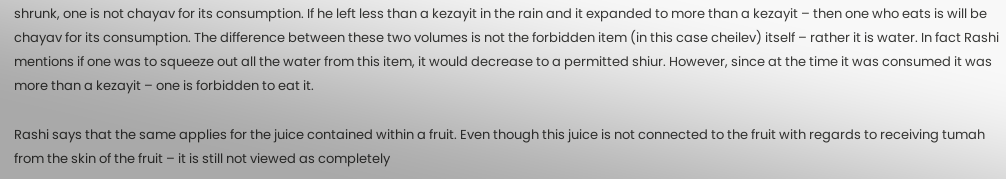shrunk, one is not chayav for its consumption. If he left less than a kezayit in the rain and it expanded to more than a kezayit – then one who eats is will be chayav for its consumption. The difference between these two volumes is not the forbidden item (in this case cheilev) itself – rather it is water. In fact Rashi mentions if one was to squeeze out all the water from this item, it would decrease to a permitted shiur. However, since at the time it was consumed it was more than a kezayit – one is forbidden to eat it.

Rashi says that the same applies for the juice contained within a fruit. Even though this juice is not connected to the fruit with regards to receiving tumah from the skin of the fruit – it is still not viewed as completely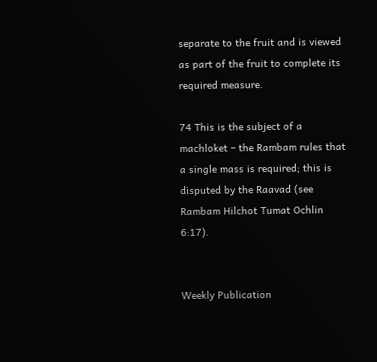separate to the fruit and is viewed as part of the fruit to complete its required measure.

74 This is the subject of a machloket – the Rambam rules that a single mass is required; this is disputed by the Raavad (see Rambam Hilchot Tumat Ochlin 6:17).


Weekly Publication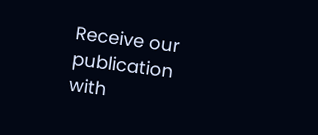Receive our publication with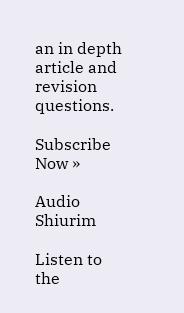an in depth article and revision questions.

Subscribe Now »

Audio Shiurim

Listen to the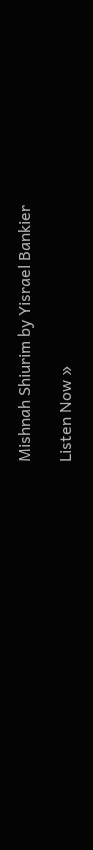Mishnah Shiurim by Yisrael Bankier

Listen Now »